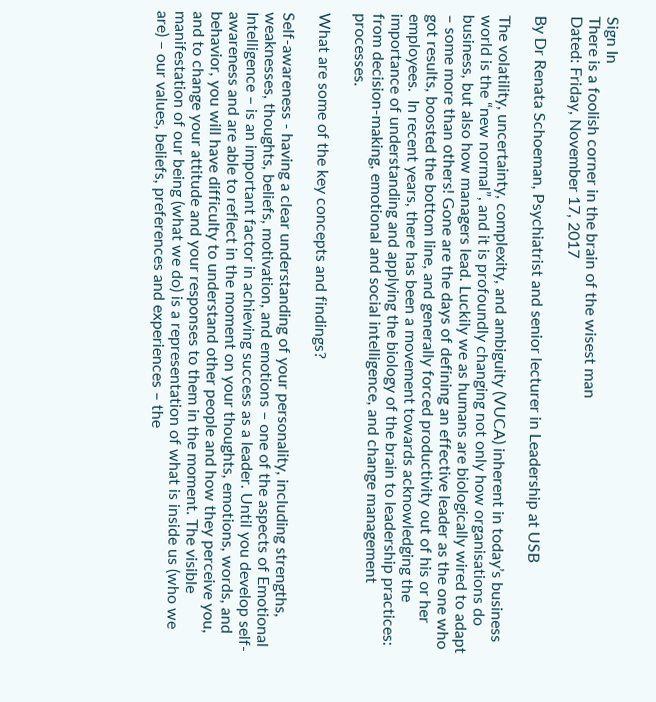Sign In
There is a foolish corner in the brain of the wisest man
Dated: Friday, November 17, 2017

By Dr Renata Schoeman, Psychiatrist and senior lecturer in Leadership at USB

The volatility, uncertainty, complexity, and ambiguity (VUCA) inherent in today’s business world is the “new normal”, and it is profoundly changing not only how organisations do business, but also how managers lead. Luckily we as humans are biologically wired to adapt – some more than others! Gone are the days of defining an effective leader as the one who got results, boosted the bottom line, and generally forced productivity out of his or her employees.  In recent years, there has been a movement towards acknowledging the importance of understanding and applying the biology of the brain to leadership practices: from decision-making, emotional and social intelligence, and change management processes.

What are some of the key concepts and findings?

Self-awareness - having a clear understanding of your personality, including strengths, weaknesses, thoughts, beliefs, motivation, and emotions – one of the aspects of Emotional Intelligence – is an important factor in achieving success as a leader. Until you develop self-awareness and are able to reflect in the moment on your thoughts, emotions, words, and behavior, you will have difficulty to understand other people and how they perceive you, and to change your attitude and your responses to them in the moment. The visible manifestation of our being (what we do) is a representation of what is inside us (who we are) – our values, beliefs, preferences and experiences – the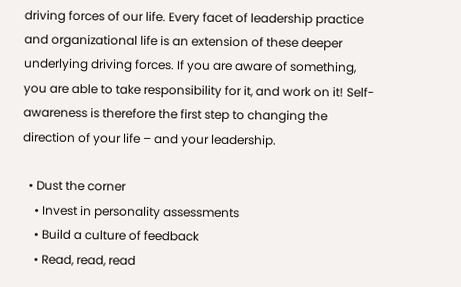driving forces of our life. Every facet of leadership practice and organizational life is an extension of these deeper underlying driving forces. If you are aware of something, you are able to take responsibility for it, and work on it! Self-awareness is therefore the first step to changing the direction of your life – and your leadership.

  • Dust the corner
    • Invest in personality assessments
    • Build a culture of feedback
    • Read, read, read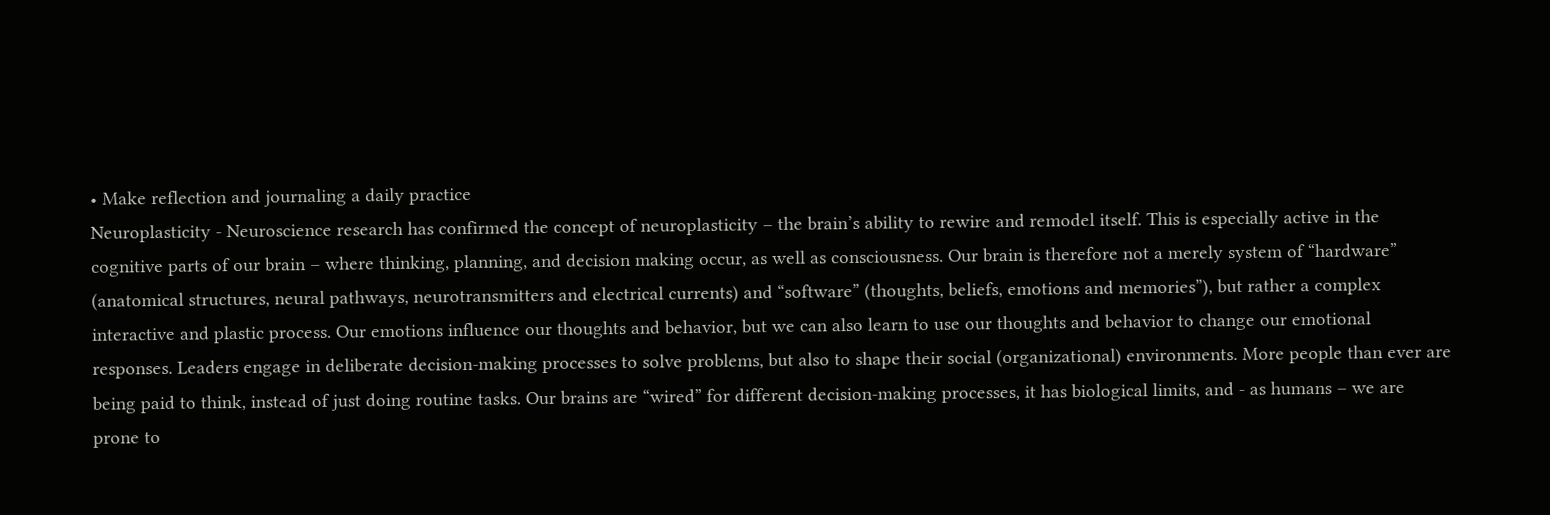• Make reflection and journaling a daily practice
Neuroplasticity - Neuroscience research has confirmed the concept of neuroplasticity – the brain’s ability to rewire and remodel itself. This is especially active in the cognitive parts of our brain – where thinking, planning, and decision making occur, as well as consciousness. Our brain is therefore not a merely system of “hardware” (anatomical structures, neural pathways, neurotransmitters and electrical currents) and “software” (thoughts, beliefs, emotions and memories”), but rather a complex interactive and plastic process. Our emotions influence our thoughts and behavior, but we can also learn to use our thoughts and behavior to change our emotional responses. Leaders engage in deliberate decision-making processes to solve problems, but also to shape their social (organizational) environments. More people than ever are being paid to think, instead of just doing routine tasks. Our brains are “wired” for different decision-making processes, it has biological limits, and - as humans – we are prone to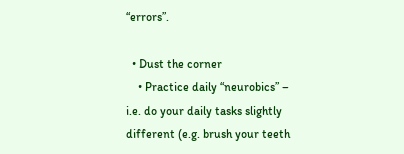“errors”.

  • Dust the corner
    • Practice daily “neurobics” – i.e. do your daily tasks slightly different (e.g. brush your teeth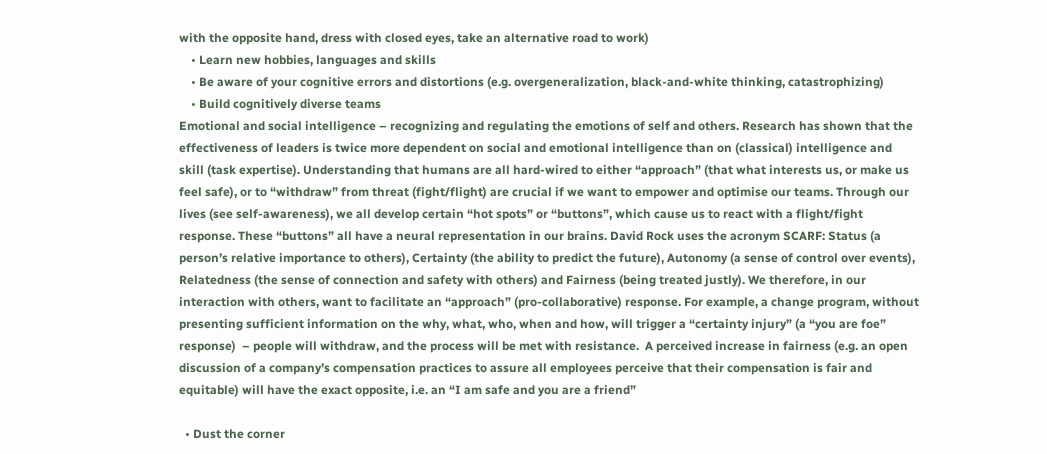with the opposite hand, dress with closed eyes, take an alternative road to work)
    • Learn new hobbies, languages and skills
    • Be aware of your cognitive errors and distortions (e.g. overgeneralization, black-and-white thinking, catastrophizing)
    • Build cognitively diverse teams
Emotional and social intelligence – recognizing and regulating the emotions of self and others. Research has shown that the effectiveness of leaders is twice more dependent on social and emotional intelligence than on (classical) intelligence and skill (task expertise). Understanding that humans are all hard-wired to either “approach” (that what interests us, or make us feel safe), or to “withdraw” from threat (fight/flight) are crucial if we want to empower and optimise our teams. Through our lives (see self-awareness), we all develop certain “hot spots” or “buttons”, which cause us to react with a flight/fight response. These “buttons” all have a neural representation in our brains. David Rock uses the acronym SCARF: Status (a person’s relative importance to others), Certainty (the ability to predict the future), Autonomy (a sense of control over events), Relatedness (the sense of connection and safety with others) and Fairness (being treated justly). We therefore, in our interaction with others, want to facilitate an “approach” (pro-collaborative) response. For example, a change program, without presenting sufficient information on the why, what, who, when and how, will trigger a “certainty injury” (a “you are foe” response)  – people will withdraw, and the process will be met with resistance.  A perceived increase in fairness (e.g. an open discussion of a company’s compensation practices to assure all employees perceive that their compensation is fair and equitable) will have the exact opposite, i.e. an “I am safe and you are a friend”

  • Dust the corner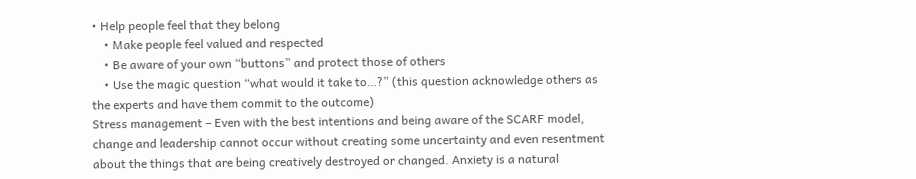• Help people feel that they belong
    • Make people feel valued and respected
    • Be aware of your own “buttons” and protect those of others
    • Use the magic question “what would it take to…?” (this question acknowledge others as the experts and have them commit to the outcome)
Stress management – Even with the best intentions and being aware of the SCARF model, change and leadership cannot occur without creating some uncertainty and even resentment about the things that are being creatively destroyed or changed. Anxiety is a natural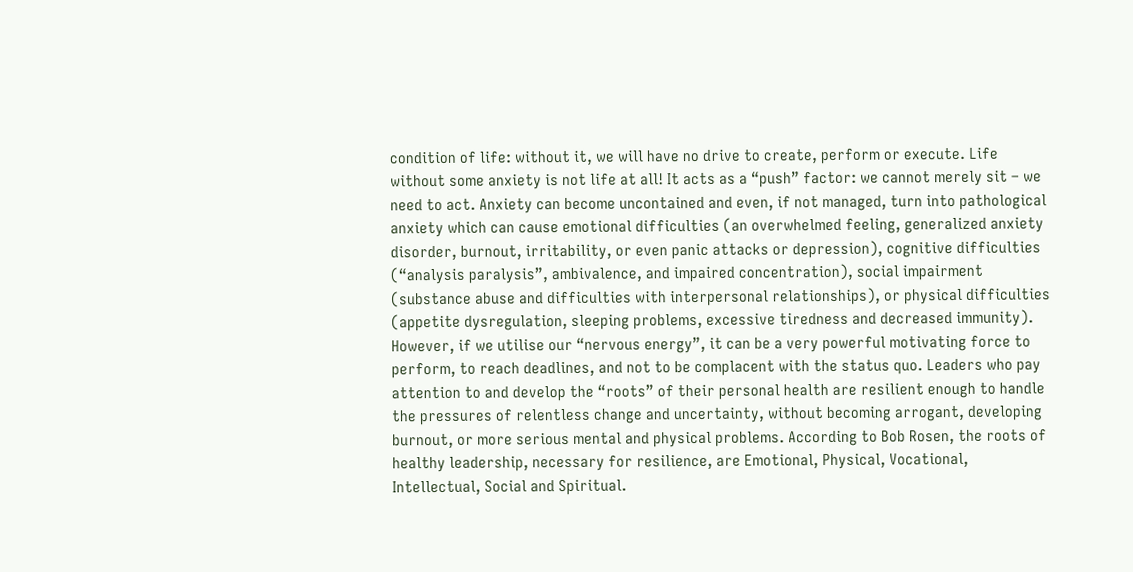condition of life: without it, we will have no drive to create, perform or execute. Life without some anxiety is not life at all! It acts as a “push” factor: we cannot merely sit – we need to act. Anxiety can become uncontained and even, if not managed, turn into pathological anxiety which can cause emotional difficulties (an overwhelmed feeling, generalized anxiety disorder, burnout, irritability, or even panic attacks or depression), cognitive difficulties (“analysis paralysis”, ambivalence, and impaired concentration), social impairment (substance abuse and difficulties with interpersonal relationships), or physical difficulties (appetite dysregulation, sleeping problems, excessive tiredness and decreased immunity). However, if we utilise our “nervous energy”, it can be a very powerful motivating force to perform, to reach deadlines, and not to be complacent with the status quo. Leaders who pay attention to and develop the “roots” of their personal health are resilient enough to handle the pressures of relentless change and uncertainty, without becoming arrogant, developing burnout, or more serious mental and physical problems. According to Bob Rosen, the roots of healthy leadership, necessary for resilience, are Emotional, Physical, Vocational, Intellectual, Social and Spiritual.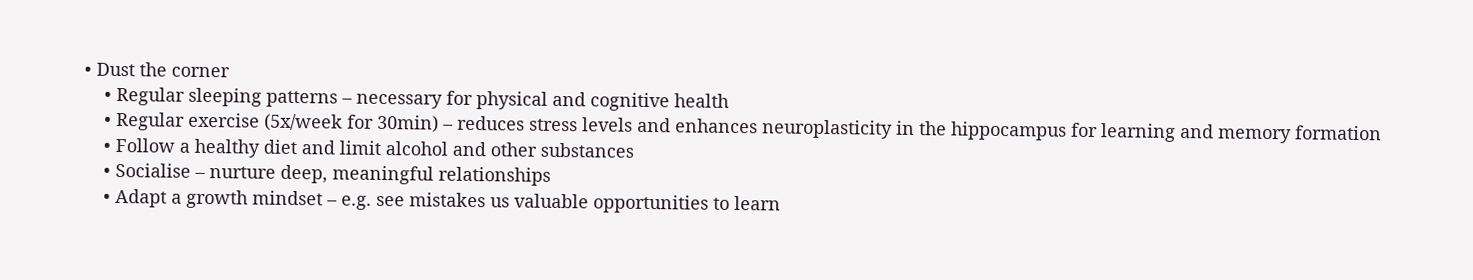• Dust the corner
    • Regular sleeping patterns – necessary for physical and cognitive health
    • Regular exercise (5x/week for 30min) – reduces stress levels and enhances neuroplasticity in the hippocampus for learning and memory formation
    • Follow a healthy diet and limit alcohol and other substances
    • Socialise – nurture deep, meaningful relationships
    • Adapt a growth mindset – e.g. see mistakes us valuable opportunities to learn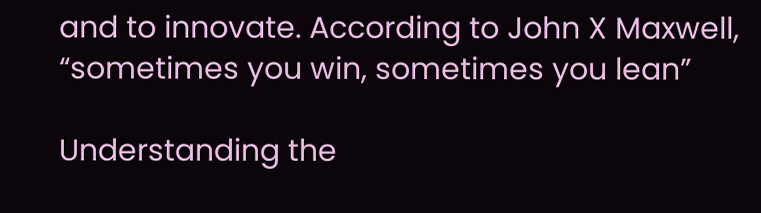and to innovate. According to John X Maxwell, “sometimes you win, sometimes you lean”

Understanding the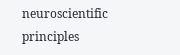neuroscientific principles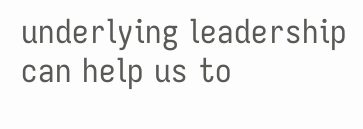underlying leadership can help us to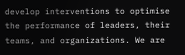develop interventions to optimise the performance of leaders, their teams, and organizations. We are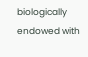biologically endowed with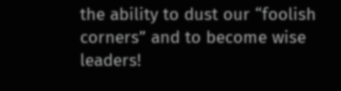the ability to dust our “foolish corners” and to become wise leaders!